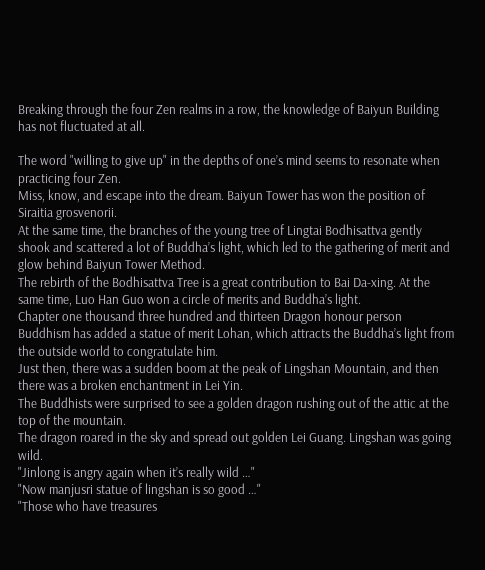Breaking through the four Zen realms in a row, the knowledge of Baiyun Building has not fluctuated at all.

The word "willing to give up" in the depths of one’s mind seems to resonate when practicing four Zen.
Miss, know, and escape into the dream. Baiyun Tower has won the position of Siraitia grosvenorii.
At the same time, the branches of the young tree of Lingtai Bodhisattva gently shook and scattered a lot of Buddha’s light, which led to the gathering of merit and glow behind Baiyun Tower Method.
The rebirth of the Bodhisattva Tree is a great contribution to Bai Da-xing. At the same time, Luo Han Guo won a circle of merits and Buddha’s light.
Chapter one thousand three hundred and thirteen Dragon honour person
Buddhism has added a statue of merit Lohan, which attracts the Buddha’s light from the outside world to congratulate him.
Just then, there was a sudden boom at the peak of Lingshan Mountain, and then there was a broken enchantment in Lei Yin.
The Buddhists were surprised to see a golden dragon rushing out of the attic at the top of the mountain.
The dragon roared in the sky and spread out golden Lei Guang. Lingshan was going wild.
"Jinlong is angry again when it’s really wild …"
"Now manjusri statue of lingshan is so good …"
"Those who have treasures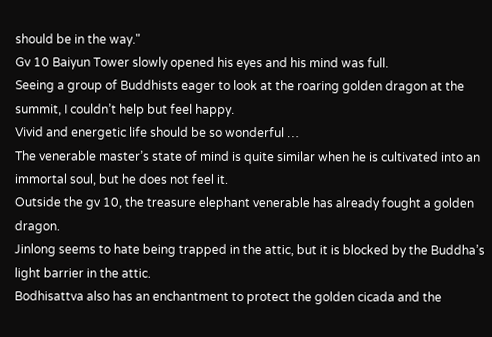should be in the way."
Gv 10 Baiyun Tower slowly opened his eyes and his mind was full.
Seeing a group of Buddhists eager to look at the roaring golden dragon at the summit, I couldn’t help but feel happy.
Vivid and energetic life should be so wonderful …
The venerable master’s state of mind is quite similar when he is cultivated into an immortal soul, but he does not feel it.
Outside the gv 10, the treasure elephant venerable has already fought a golden dragon.
Jinlong seems to hate being trapped in the attic, but it is blocked by the Buddha’s light barrier in the attic.
Bodhisattva also has an enchantment to protect the golden cicada and the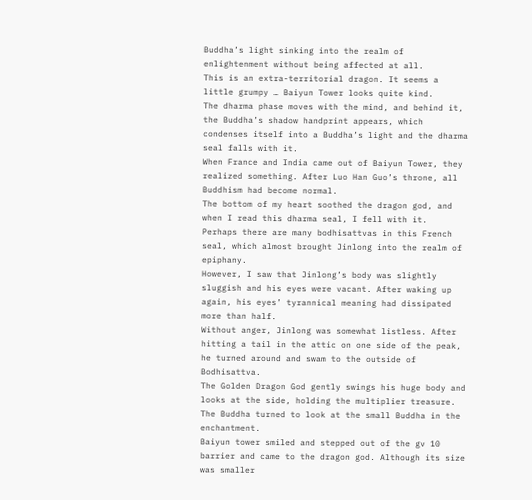Buddha’s light sinking into the realm of enlightenment without being affected at all.
This is an extra-territorial dragon. It seems a little grumpy … Baiyun Tower looks quite kind.
The dharma phase moves with the mind, and behind it, the Buddha’s shadow handprint appears, which condenses itself into a Buddha’s light and the dharma seal falls with it.
When France and India came out of Baiyun Tower, they realized something. After Luo Han Guo’s throne, all Buddhism had become normal.
The bottom of my heart soothed the dragon god, and when I read this dharma seal, I fell with it.
Perhaps there are many bodhisattvas in this French seal, which almost brought Jinlong into the realm of epiphany.
However, I saw that Jinlong’s body was slightly sluggish and his eyes were vacant. After waking up again, his eyes’ tyrannical meaning had dissipated more than half.
Without anger, Jinlong was somewhat listless. After hitting a tail in the attic on one side of the peak, he turned around and swam to the outside of Bodhisattva.
The Golden Dragon God gently swings his huge body and looks at the side, holding the multiplier treasure. The Buddha turned to look at the small Buddha in the enchantment.
Baiyun tower smiled and stepped out of the gv 10 barrier and came to the dragon god. Although its size was smaller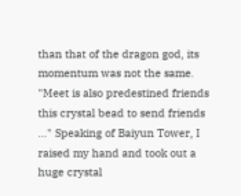than that of the dragon god, its momentum was not the same.
"Meet is also predestined friends this crystal bead to send friends …" Speaking of Baiyun Tower, I raised my hand and took out a huge crystal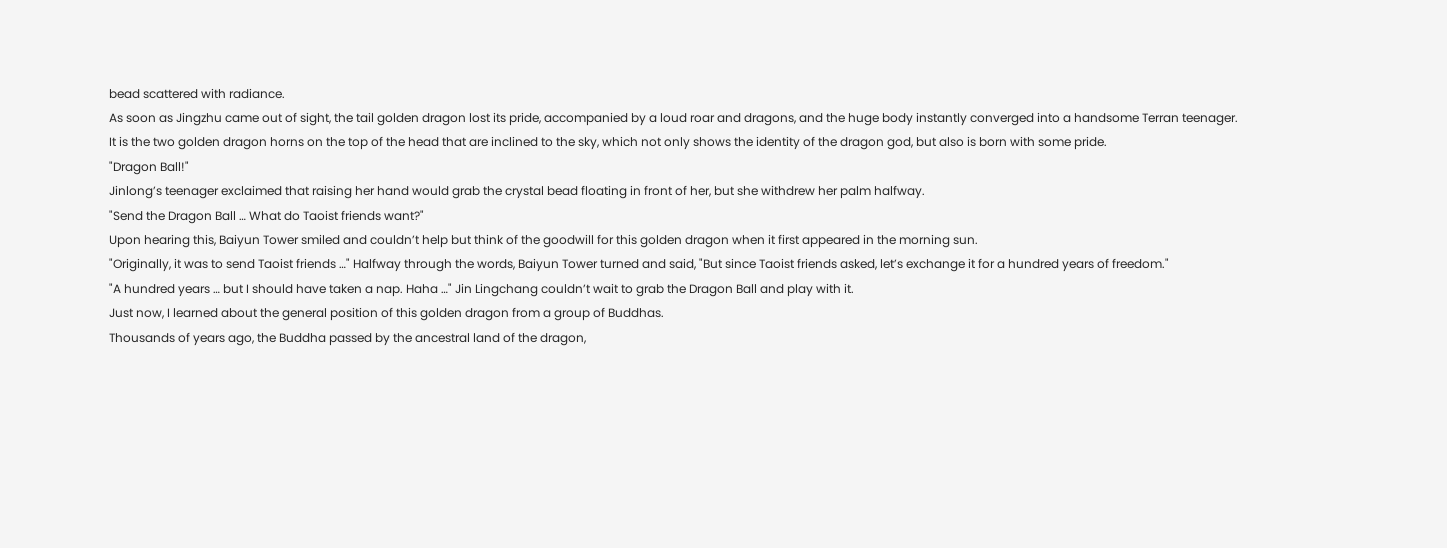bead scattered with radiance.
As soon as Jingzhu came out of sight, the tail golden dragon lost its pride, accompanied by a loud roar and dragons, and the huge body instantly converged into a handsome Terran teenager.
It is the two golden dragon horns on the top of the head that are inclined to the sky, which not only shows the identity of the dragon god, but also is born with some pride.
"Dragon Ball!"
Jinlong’s teenager exclaimed that raising her hand would grab the crystal bead floating in front of her, but she withdrew her palm halfway.
"Send the Dragon Ball … What do Taoist friends want?"
Upon hearing this, Baiyun Tower smiled and couldn’t help but think of the goodwill for this golden dragon when it first appeared in the morning sun.
"Originally, it was to send Taoist friends …" Halfway through the words, Baiyun Tower turned and said, "But since Taoist friends asked, let’s exchange it for a hundred years of freedom."
"A hundred years … but I should have taken a nap. Haha …" Jin Lingchang couldn’t wait to grab the Dragon Ball and play with it.
Just now, I learned about the general position of this golden dragon from a group of Buddhas.
Thousands of years ago, the Buddha passed by the ancestral land of the dragon,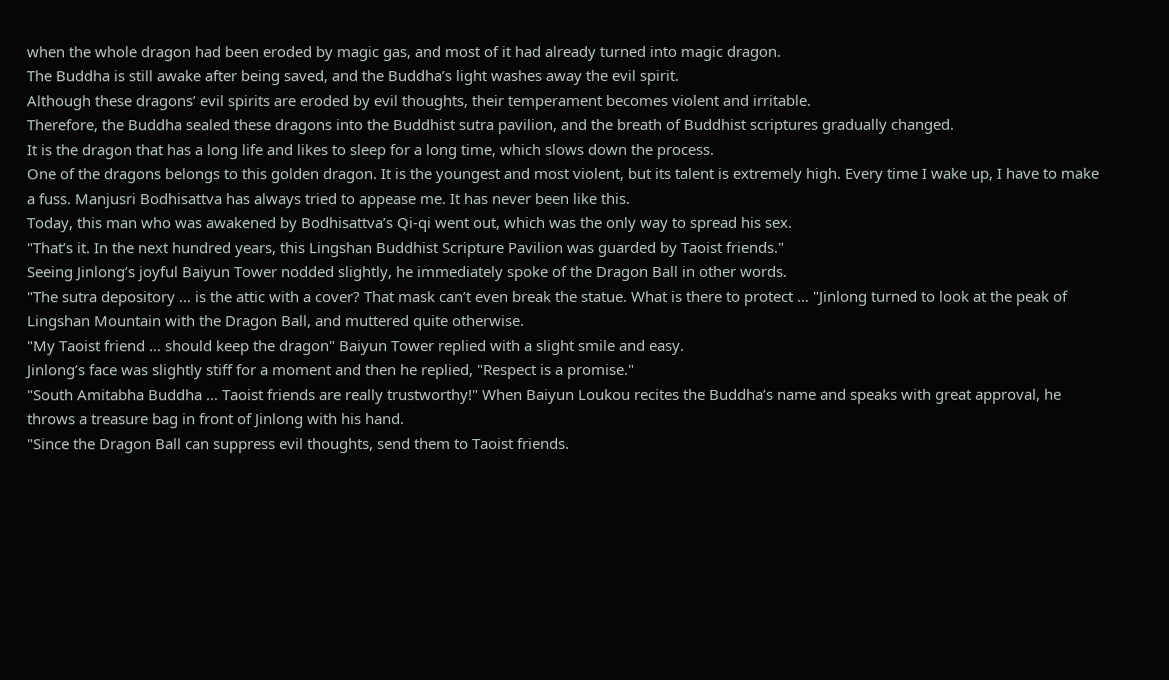when the whole dragon had been eroded by magic gas, and most of it had already turned into magic dragon.
The Buddha is still awake after being saved, and the Buddha’s light washes away the evil spirit.
Although these dragons’ evil spirits are eroded by evil thoughts, their temperament becomes violent and irritable.
Therefore, the Buddha sealed these dragons into the Buddhist sutra pavilion, and the breath of Buddhist scriptures gradually changed.
It is the dragon that has a long life and likes to sleep for a long time, which slows down the process.
One of the dragons belongs to this golden dragon. It is the youngest and most violent, but its talent is extremely high. Every time I wake up, I have to make a fuss. Manjusri Bodhisattva has always tried to appease me. It has never been like this.
Today, this man who was awakened by Bodhisattva’s Qi-qi went out, which was the only way to spread his sex.
"That’s it. In the next hundred years, this Lingshan Buddhist Scripture Pavilion was guarded by Taoist friends."
Seeing Jinlong’s joyful Baiyun Tower nodded slightly, he immediately spoke of the Dragon Ball in other words.
"The sutra depository … is the attic with a cover? That mask can’t even break the statue. What is there to protect … "Jinlong turned to look at the peak of Lingshan Mountain with the Dragon Ball, and muttered quite otherwise.
"My Taoist friend … should keep the dragon" Baiyun Tower replied with a slight smile and easy.
Jinlong’s face was slightly stiff for a moment and then he replied, "Respect is a promise."
"South Amitabha Buddha … Taoist friends are really trustworthy!" When Baiyun Loukou recites the Buddha’s name and speaks with great approval, he throws a treasure bag in front of Jinlong with his hand.
"Since the Dragon Ball can suppress evil thoughts, send them to Taoist friends.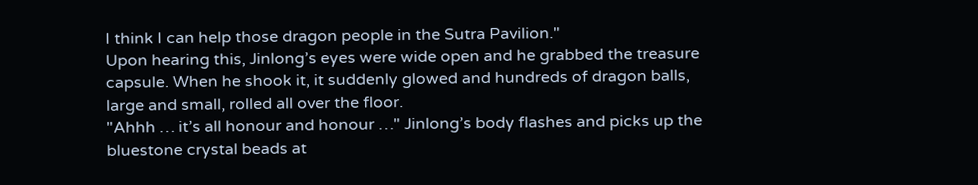I think I can help those dragon people in the Sutra Pavilion."
Upon hearing this, Jinlong’s eyes were wide open and he grabbed the treasure capsule. When he shook it, it suddenly glowed and hundreds of dragon balls, large and small, rolled all over the floor.
"Ahhh … it’s all honour and honour …" Jinlong’s body flashes and picks up the bluestone crystal beads at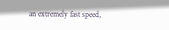an extremely fast speed,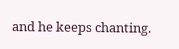and he keeps chanting.